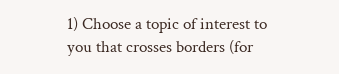1) Choose a topic of interest to you that crosses borders (for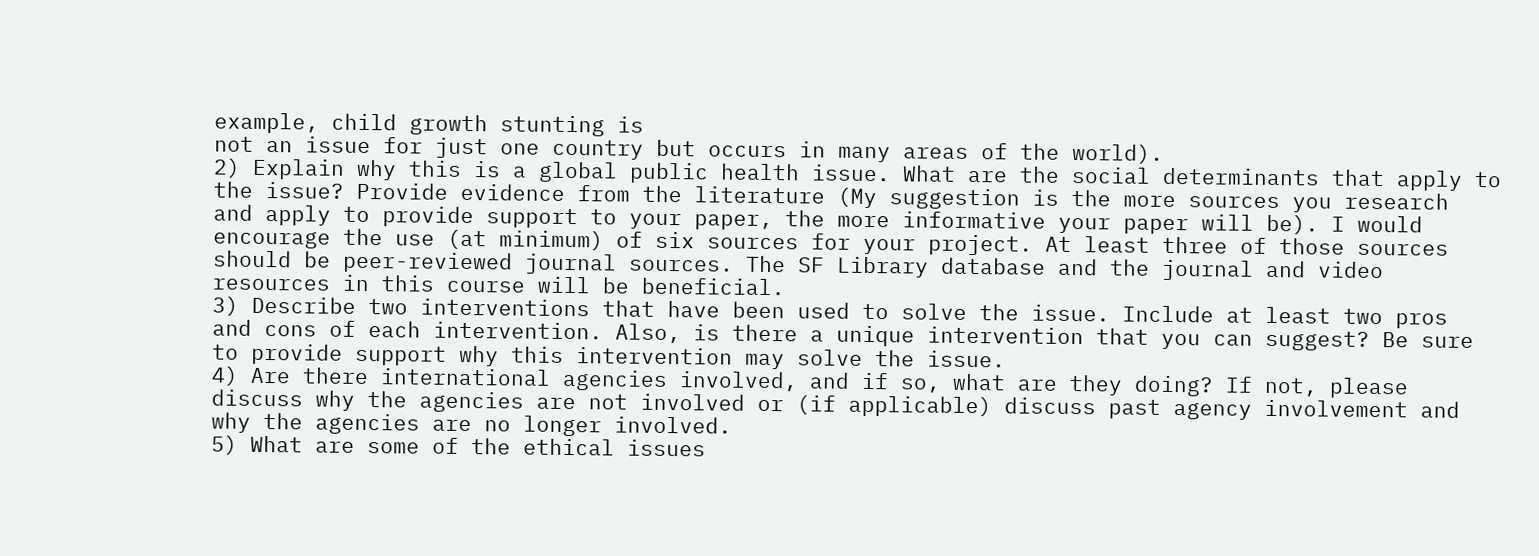example, child growth stunting is
not an issue for just one country but occurs in many areas of the world).
2) Explain why this is a global public health issue. What are the social determinants that apply to
the issue? Provide evidence from the literature (My suggestion is the more sources you research
and apply to provide support to your paper, the more informative your paper will be). I would
encourage the use (at minimum) of six sources for your project. At least three of those sources
should be peer-reviewed journal sources. The SF Library database and the journal and video
resources in this course will be beneficial.
3) Describe two interventions that have been used to solve the issue. Include at least two pros
and cons of each intervention. Also, is there a unique intervention that you can suggest? Be sure
to provide support why this intervention may solve the issue.
4) Are there international agencies involved, and if so, what are they doing? If not, please
discuss why the agencies are not involved or (if applicable) discuss past agency involvement and
why the agencies are no longer involved.
5) What are some of the ethical issues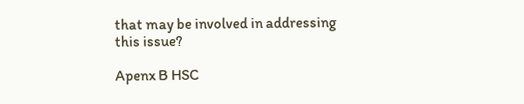that may be involved in addressing this issue?

Apenx B HSC